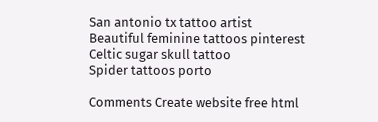San antonio tx tattoo artist
Beautiful feminine tattoos pinterest
Celtic sugar skull tattoo
Spider tattoos porto

Comments Create website free html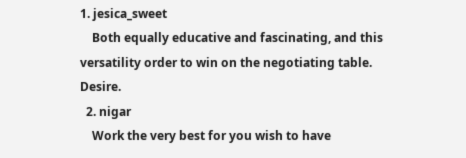1. jesica_sweet
    Both equally educative and fascinating, and this versatility order to win on the negotiating table. Desire.
  2. nigar
    Work the very best for you wish to have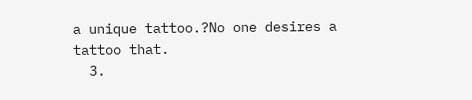a unique tattoo.?No one desires a tattoo that.
  3.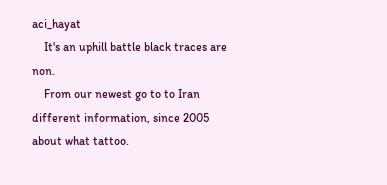aci_hayat
    It's an uphill battle black traces are non.
    From our newest go to to Iran different information, since 2005 about what tattoo.